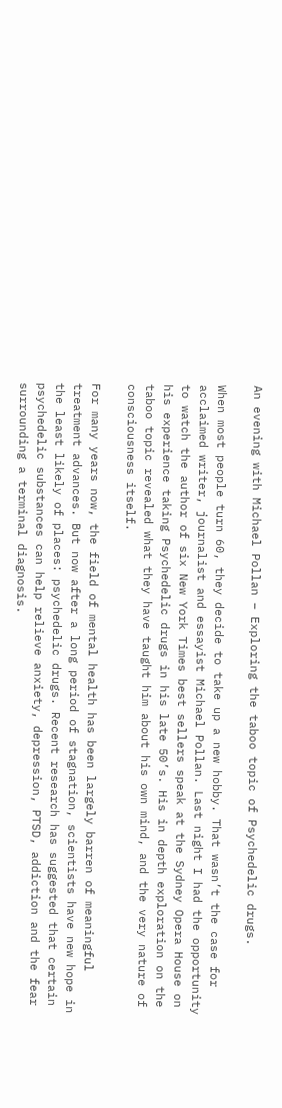An evening with Michael Pollan – Exploring the taboo topic of Psychedelic drugs.

When most people turn 60, they decide to take up a new hobby. That wasn’t the case for acclaimed writer, journalist and essayist Michael Pollan. Last night I had the opportunity to watch the author of six New York Times best sellers speak at the Sydney Opera House on his experience taking Psychedelic drugs in his late 50’s. His in depth exploration on the taboo topic revealed what they have taught him about his own mind, and the very nature of consciousness itself.

For many years now, the field of mental health has been largely barren of meaningful treatment advances. But now after a long period of stagnation, scientists have new hope in the least likely of places: psychedelic drugs. Recent research has suggested that certain psychedelic substances can help relieve anxiety, depression, PTSD, addiction and the fear surrounding a terminal diagnosis.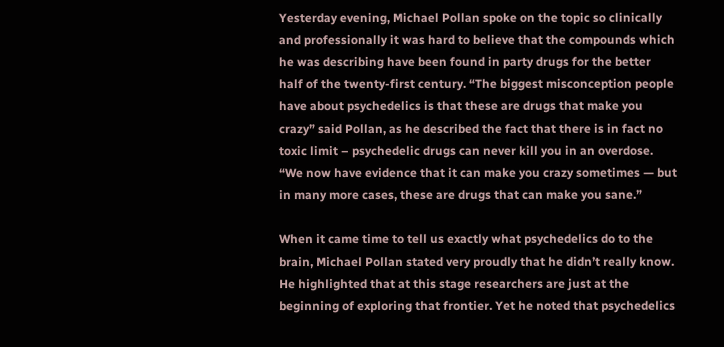Yesterday evening, Michael Pollan spoke on the topic so clinically and professionally it was hard to believe that the compounds which he was describing have been found in party drugs for the better half of the twenty-first century. “The biggest misconception people have about psychedelics is that these are drugs that make you crazy” said Pollan, as he described the fact that there is in fact no toxic limit – psychedelic drugs can never kill you in an overdose. “We now have evidence that it can make you crazy sometimes — but in many more cases, these are drugs that can make you sane.”

When it came time to tell us exactly what psychedelics do to the brain, Michael Pollan stated very proudly that he didn’t really know.  He highlighted that at this stage researchers are just at the beginning of exploring that frontier. Yet he noted that psychedelics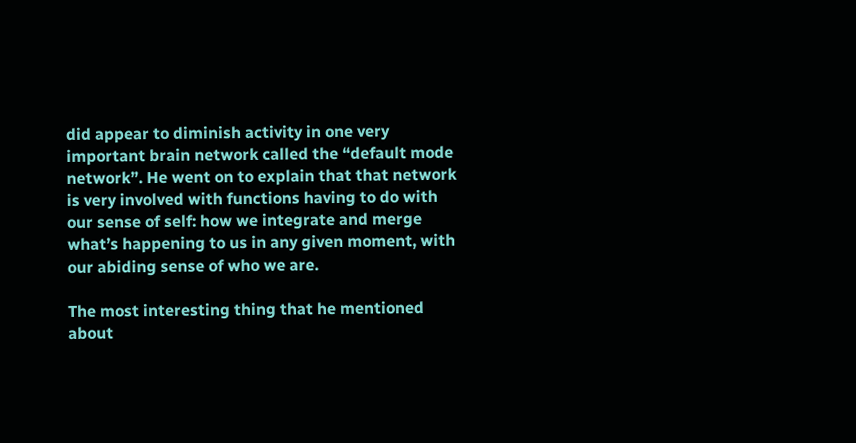did appear to diminish activity in one very important brain network called the “default mode network”. He went on to explain that that network is very involved with functions having to do with our sense of self: how we integrate and merge what’s happening to us in any given moment, with our abiding sense of who we are.

The most interesting thing that he mentioned about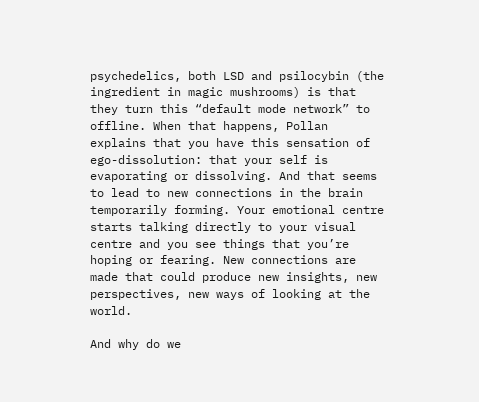psychedelics, both LSD and psilocybin (the ingredient in magic mushrooms) is that they turn this “default mode network” to offline. When that happens, Pollan explains that you have this sensation of ego-dissolution: that your self is evaporating or dissolving. And that seems to lead to new connections in the brain temporarily forming. Your emotional centre starts talking directly to your visual centre and you see things that you’re hoping or fearing. New connections are made that could produce new insights, new perspectives, new ways of looking at the world.

And why do we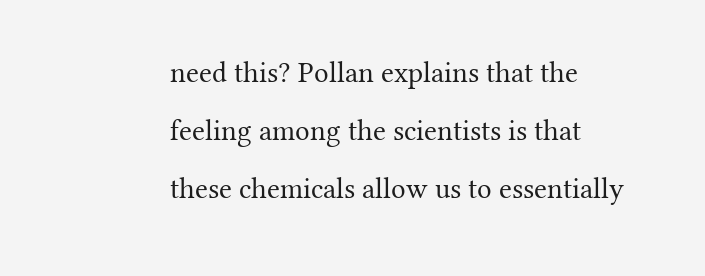need this? Pollan explains that the feeling among the scientists is that these chemicals allow us to essentially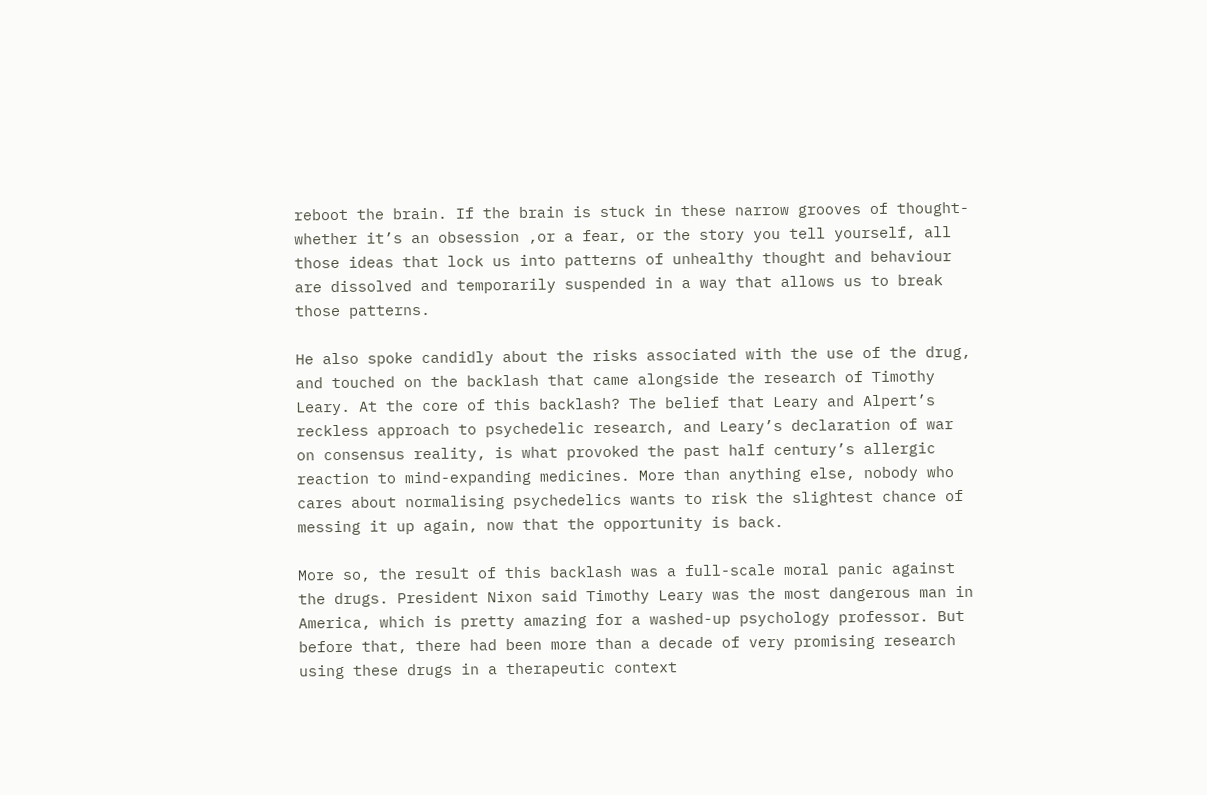reboot the brain. If the brain is stuck in these narrow grooves of thought- whether it’s an obsession ,or a fear, or the story you tell yourself, all those ideas that lock us into patterns of unhealthy thought and behaviour are dissolved and temporarily suspended in a way that allows us to break those patterns.

He also spoke candidly about the risks associated with the use of the drug, and touched on the backlash that came alongside the research of Timothy Leary. At the core of this backlash? The belief that Leary and Alpert’s reckless approach to psychedelic research, and Leary’s declaration of war on consensus reality, is what provoked the past half century’s allergic reaction to mind-expanding medicines. More than anything else, nobody who cares about normalising psychedelics wants to risk the slightest chance of messing it up again, now that the opportunity is back.

More so, the result of this backlash was a full-scale moral panic against the drugs. President Nixon said Timothy Leary was the most dangerous man in America, which is pretty amazing for a washed-up psychology professor. But before that, there had been more than a decade of very promising research using these drugs in a therapeutic context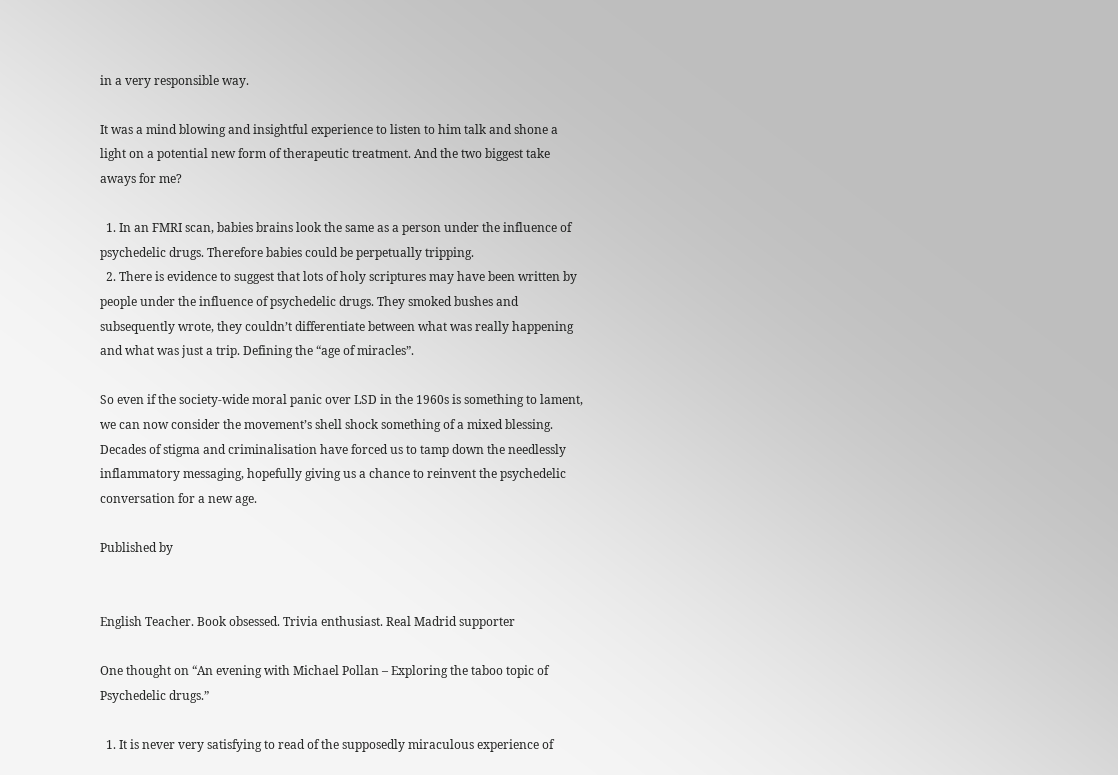in a very responsible way.

It was a mind blowing and insightful experience to listen to him talk and shone a light on a potential new form of therapeutic treatment. And the two biggest take aways for me?

  1. In an FMRI scan, babies brains look the same as a person under the influence of psychedelic drugs. Therefore babies could be perpetually tripping.
  2. There is evidence to suggest that lots of holy scriptures may have been written by people under the influence of psychedelic drugs. They smoked bushes and subsequently wrote, they couldn’t differentiate between what was really happening and what was just a trip. Defining the “age of miracles”.

So even if the society-wide moral panic over LSD in the 1960s is something to lament, we can now consider the movement’s shell shock something of a mixed blessing. Decades of stigma and criminalisation have forced us to tamp down the needlessly inflammatory messaging, hopefully giving us a chance to reinvent the psychedelic conversation for a new age.

Published by


English Teacher. Book obsessed. Trivia enthusiast. Real Madrid supporter

One thought on “An evening with Michael Pollan – Exploring the taboo topic of Psychedelic drugs.”

  1. It is never very satisfying to read of the supposedly miraculous experience of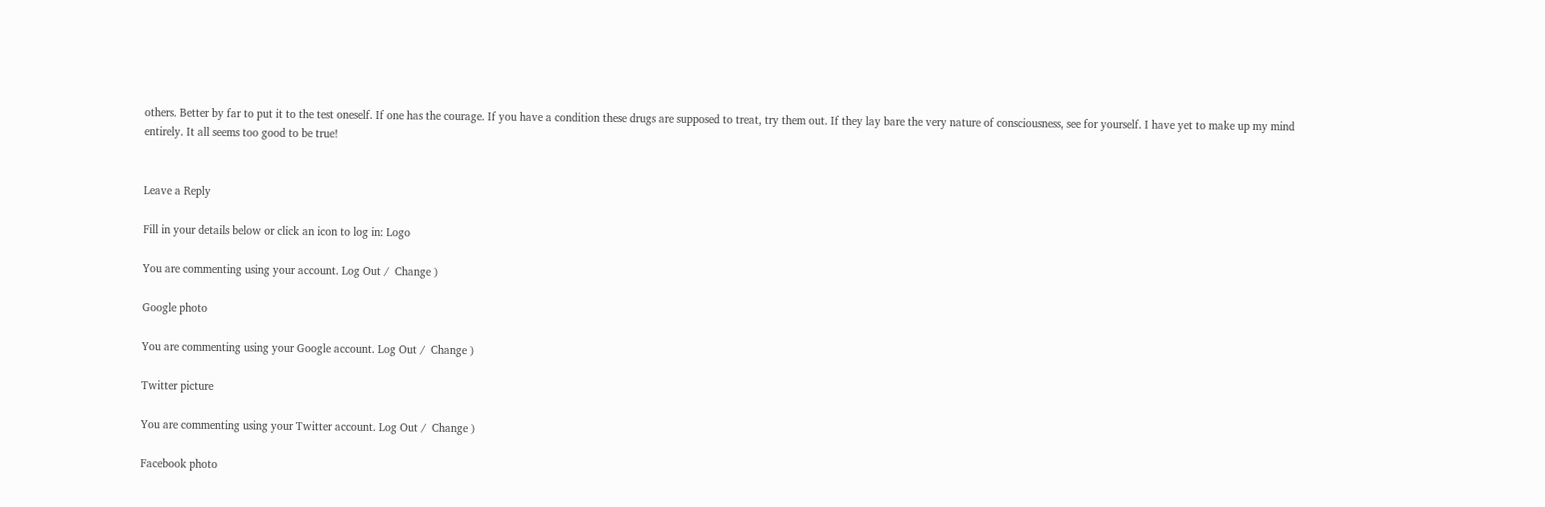others. Better by far to put it to the test oneself. If one has the courage. If you have a condition these drugs are supposed to treat, try them out. If they lay bare the very nature of consciousness, see for yourself. I have yet to make up my mind entirely. It all seems too good to be true!


Leave a Reply

Fill in your details below or click an icon to log in: Logo

You are commenting using your account. Log Out /  Change )

Google photo

You are commenting using your Google account. Log Out /  Change )

Twitter picture

You are commenting using your Twitter account. Log Out /  Change )

Facebook photo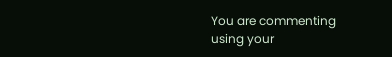You are commenting using your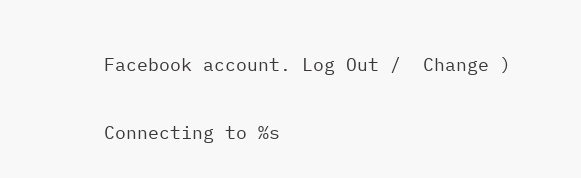Facebook account. Log Out /  Change )

Connecting to %s